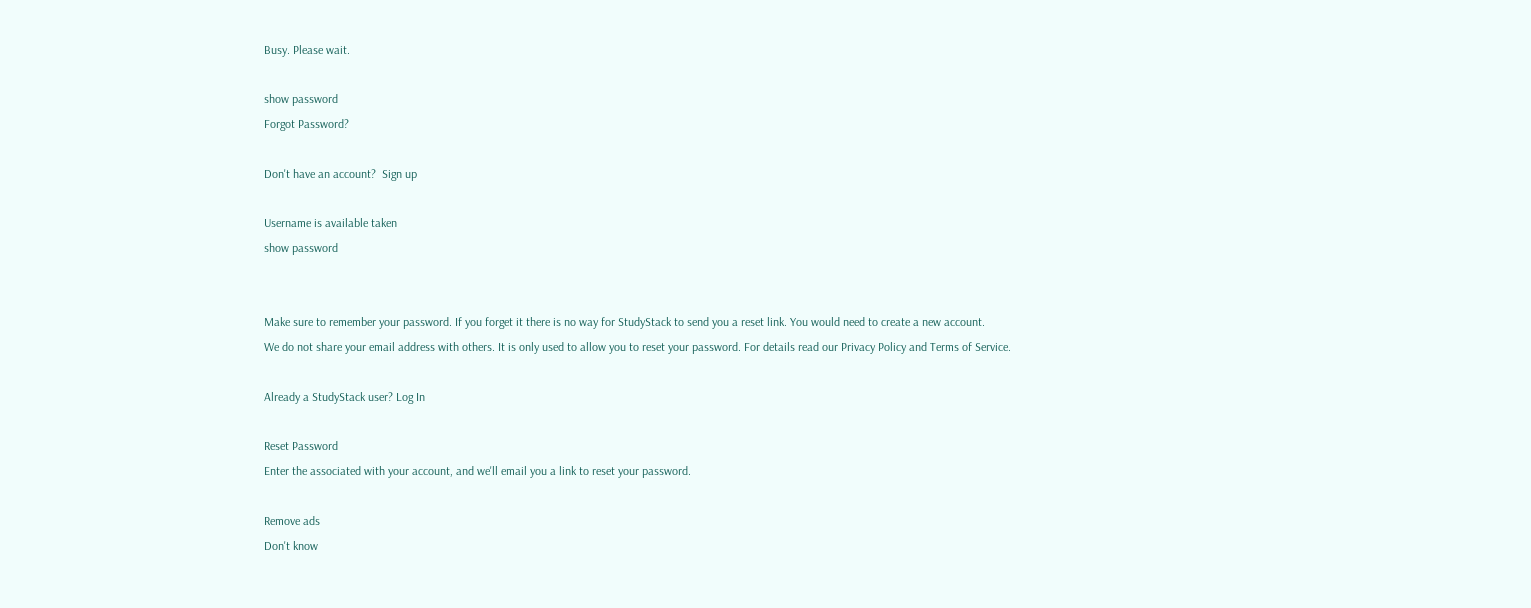Busy. Please wait.

show password
Forgot Password?

Don't have an account?  Sign up

Username is available taken
show password


Make sure to remember your password. If you forget it there is no way for StudyStack to send you a reset link. You would need to create a new account.
We do not share your email address with others. It is only used to allow you to reset your password. For details read our Privacy Policy and Terms of Service.

Already a StudyStack user? Log In

Reset Password
Enter the associated with your account, and we'll email you a link to reset your password.

Remove ads
Don't know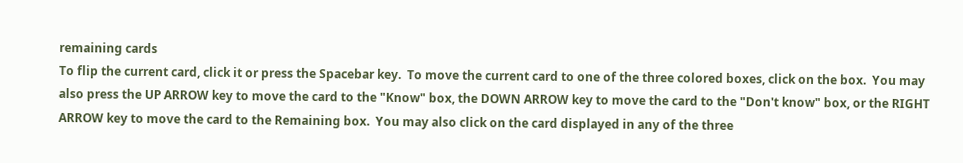remaining cards
To flip the current card, click it or press the Spacebar key.  To move the current card to one of the three colored boxes, click on the box.  You may also press the UP ARROW key to move the card to the "Know" box, the DOWN ARROW key to move the card to the "Don't know" box, or the RIGHT ARROW key to move the card to the Remaining box.  You may also click on the card displayed in any of the three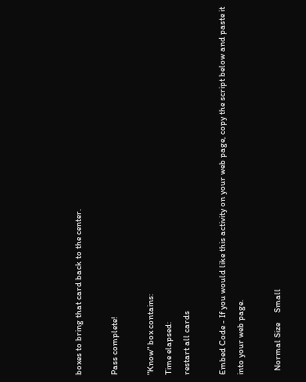boxes to bring that card back to the center.

Pass complete!

"Know" box contains:
Time elapsed:
restart all cards

Embed Code - If you would like this activity on your web page, copy the script below and paste it into your web page.

  Normal Size     Small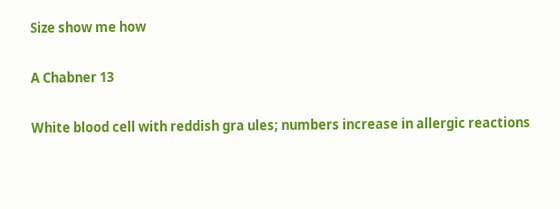Size show me how

A Chabner 13

White blood cell with reddish gra ules; numbers increase in allergic reactions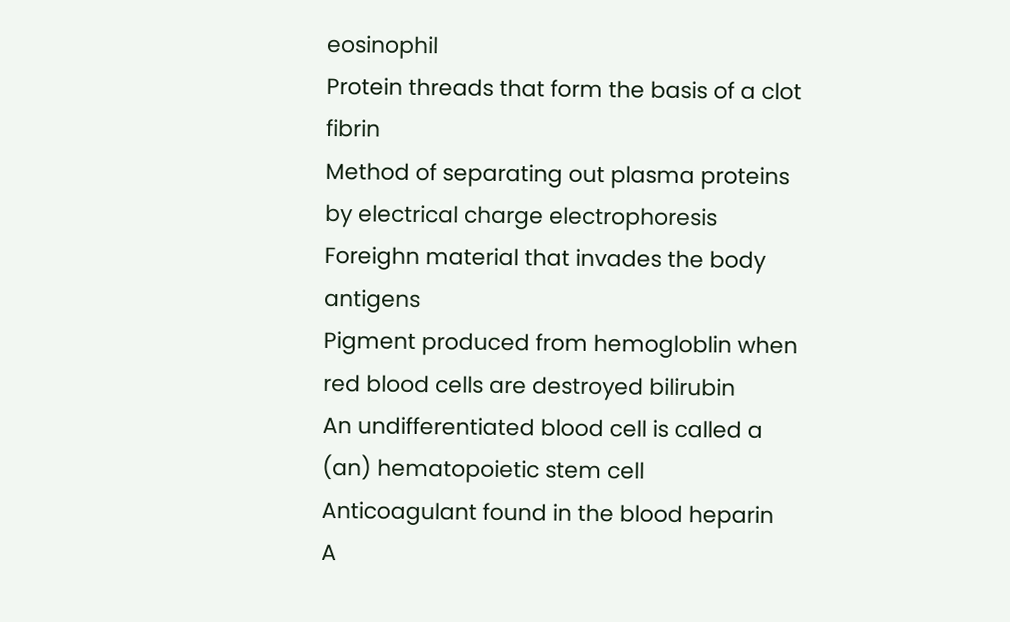eosinophil
Protein threads that form the basis of a clot fibrin
Method of separating out plasma proteins by electrical charge electrophoresis
Foreighn material that invades the body antigens
Pigment produced from hemogloblin when red blood cells are destroyed bilirubin
An undifferentiated blood cell is called a (an) hematopoietic stem cell
Anticoagulant found in the blood heparin
A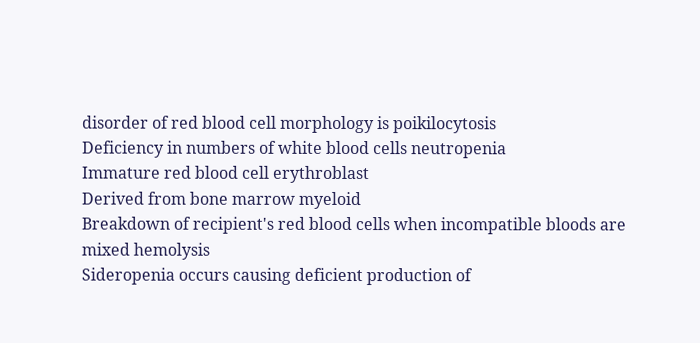disorder of red blood cell morphology is poikilocytosis
Deficiency in numbers of white blood cells neutropenia
Immature red blood cell erythroblast
Derived from bone marrow myeloid
Breakdown of recipient's red blood cells when incompatible bloods are mixed hemolysis
Sideropenia occurs causing deficient production of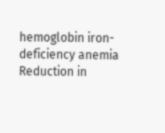hemoglobin iron-deficiency anemia
Reduction in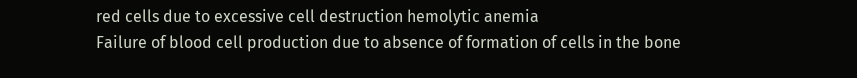red cells due to excessive cell destruction hemolytic anemia
Failure of blood cell production due to absence of formation of cells in the bone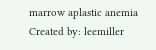marrow aplastic anemia
Created by: leemiller